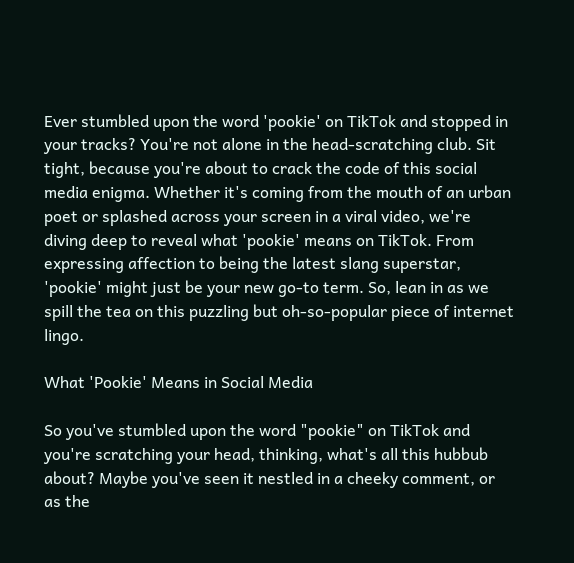Ever stumbled upon the word 'pookie' on TikTok and stopped in your tracks? You're not alone in the head-scratching club. Sit tight, because you're about to crack the code of this social media enigma. Whether it's coming from the mouth of an urban poet or splashed across your screen in a viral video, we're diving deep to reveal what 'pookie' means on TikTok. From expressing affection to being the latest slang superstar, 'pookie' might just be your new go-to term. So, lean in as we spill the tea on this puzzling but oh-so-popular piece of internet lingo.

What 'Pookie' Means in Social Media

So you've stumbled upon the word "pookie" on TikTok and you're scratching your head, thinking, what's all this hubbub about? Maybe you've seen it nestled in a cheeky comment, or as the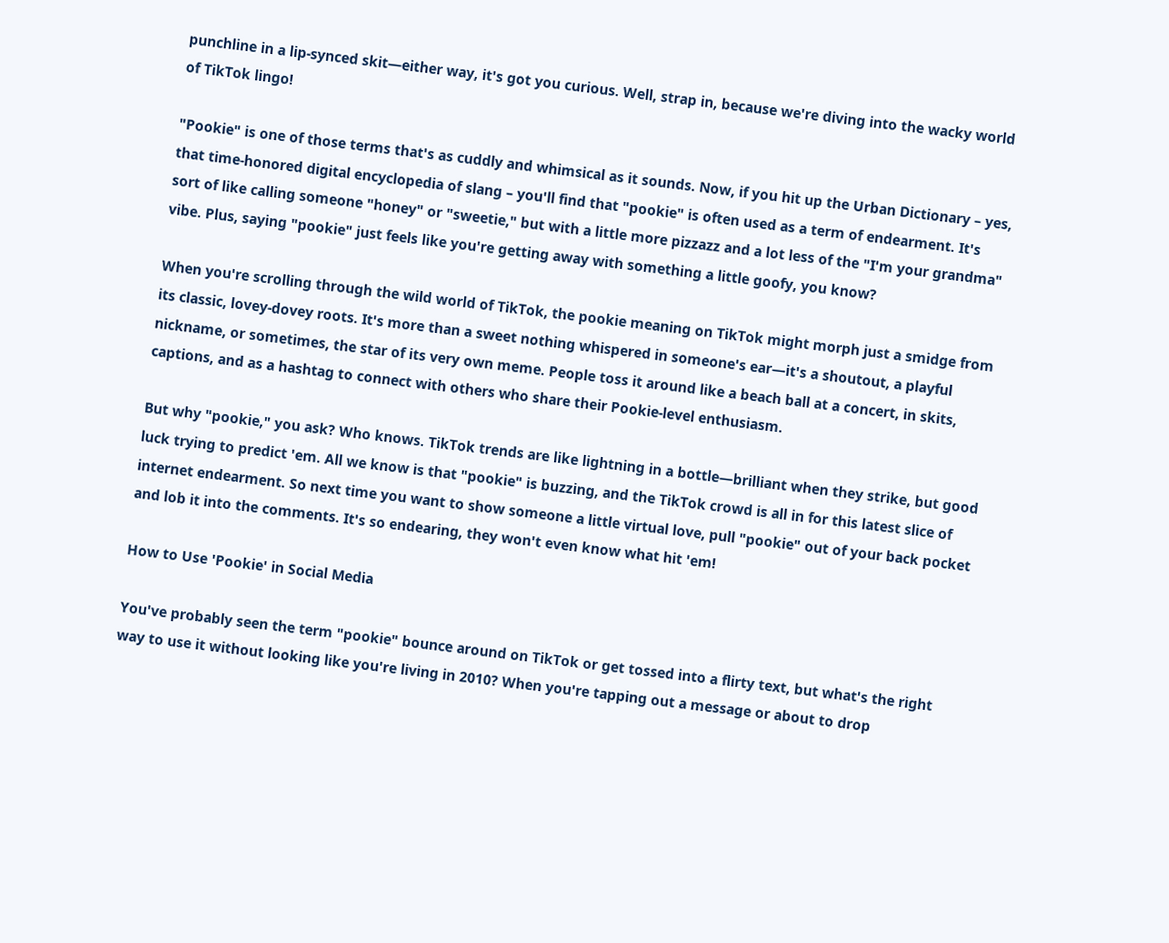punchline in a lip-synced skit—either way, it's got you curious. Well, strap in, because we're diving into the wacky world of TikTok lingo!

"Pookie" is one of those terms that's as cuddly and whimsical as it sounds. Now, if you hit up the Urban Dictionary – yes, that time-honored digital encyclopedia of slang – you'll find that "pookie" is often used as a term of endearment. It's sort of like calling someone "honey" or "sweetie," but with a little more pizzazz and a lot less of the "I'm your grandma" vibe. Plus, saying "pookie" just feels like you're getting away with something a little goofy, you know?

When you're scrolling through the wild world of TikTok, the pookie meaning on TikTok might morph just a smidge from its classic, lovey-dovey roots. It's more than a sweet nothing whispered in someone's ear—it's a shoutout, a playful nickname, or sometimes, the star of its very own meme. People toss it around like a beach ball at a concert, in skits, captions, and as a hashtag to connect with others who share their Pookie-level enthusiasm.

But why "pookie," you ask? Who knows. TikTok trends are like lightning in a bottle—brilliant when they strike, but good luck trying to predict 'em. All we know is that "pookie" is buzzing, and the TikTok crowd is all in for this latest slice of internet endearment. So next time you want to show someone a little virtual love, pull "pookie" out of your back pocket and lob it into the comments. It's so endearing, they won't even know what hit 'em!

How to Use 'Pookie' in Social Media

You've probably seen the term "pookie" bounce around on TikTok or get tossed into a flirty text, but what's the right way to use it without looking like you're living in 2010? When you're tapping out a message or about to drop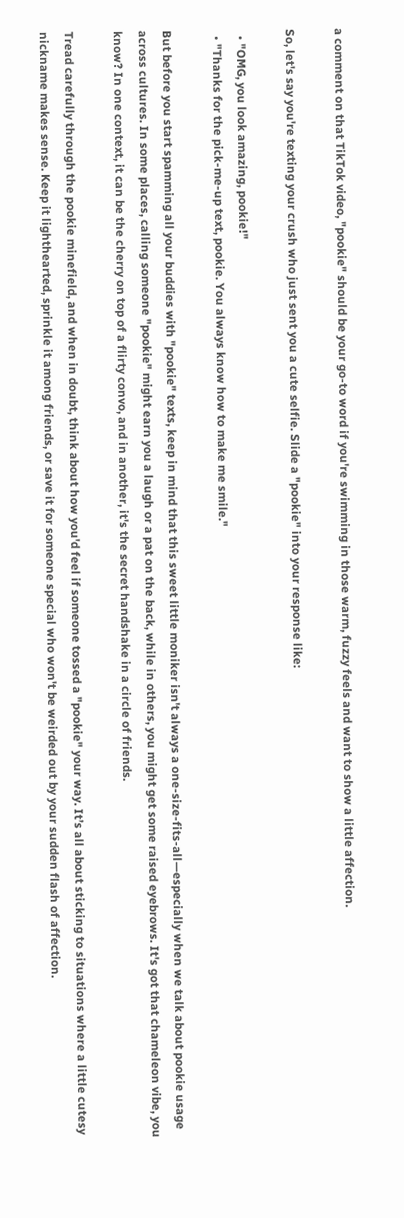a comment on that TikTok video, "pookie" should be your go-to word if you're swimming in those warm, fuzzy feels and want to show a little affection.

So, let's say you're texting your crush who just sent you a cute selfie. Slide a "pookie" into your response like:

  • "OMG, you look amazing, pookie!"
  • "Thanks for the pick-me-up text, pookie. You always know how to make me smile."

But before you start spamming all your buddies with "pookie" texts, keep in mind that this sweet little moniker isn't always a one-size-fits-all—especially when we talk about pookie usage across cultures. In some places, calling someone "pookie" might earn you a laugh or a pat on the back, while in others, you might get some raised eyebrows. It's got that chameleon vibe, you know? In one context, it can be the cherry on top of a flirty convo, and in another, it's the secret handshake in a circle of friends.

Tread carefully through the pookie minefield, and when in doubt, think about how you'd feel if someone tossed a "pookie" your way. It’s all about sticking to situations where a little cutesy nickname makes sense. Keep it lighthearted, sprinkle it among friends, or save it for someone special who won't be weirded out by your sudden flash of affection.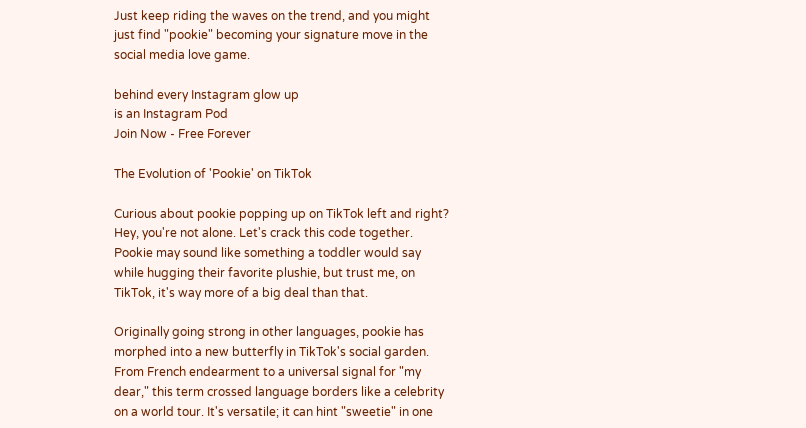Just keep riding the waves on the trend, and you might just find "pookie" becoming your signature move in the social media love game.

behind every Instagram glow up
is an Instagram Pod
Join Now - Free Forever

The Evolution of 'Pookie' on TikTok

Curious about pookie popping up on TikTok left and right? Hey, you're not alone. Let's crack this code together. Pookie may sound like something a toddler would say while hugging their favorite plushie, but trust me, on TikTok, it's way more of a big deal than that.

Originally going strong in other languages, pookie has morphed into a new butterfly in TikTok's social garden. From French endearment to a universal signal for "my dear," this term crossed language borders like a celebrity on a world tour. It's versatile; it can hint "sweetie" in one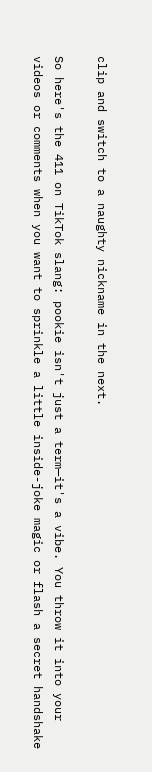clip and switch to a naughty nickname in the next.

So here's the 411 on TikTok slang: pookie isn't just a term—it's a vibe. You throw it into your videos or comments when you want to sprinkle a little inside-joke magic or flash a secret handshake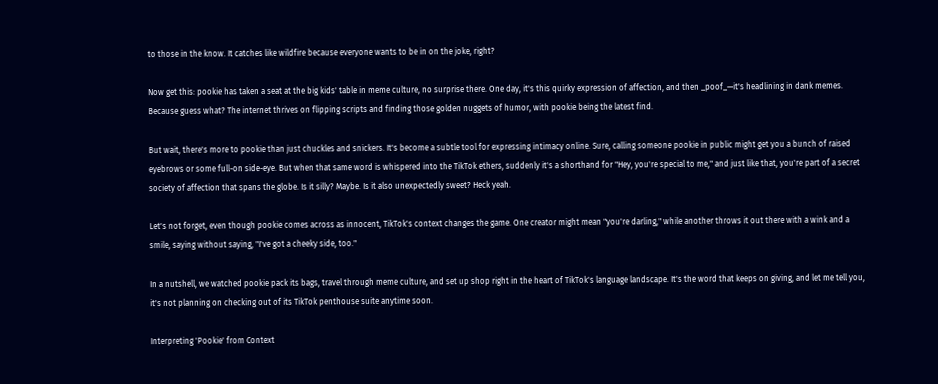to those in the know. It catches like wildfire because everyone wants to be in on the joke, right?

Now get this: pookie has taken a seat at the big kids' table in meme culture, no surprise there. One day, it's this quirky expression of affection, and then _poof_—it's headlining in dank memes. Because guess what? The internet thrives on flipping scripts and finding those golden nuggets of humor, with pookie being the latest find.

But wait, there's more to pookie than just chuckles and snickers. It's become a subtle tool for expressing intimacy online. Sure, calling someone pookie in public might get you a bunch of raised eyebrows or some full-on side-eye. But when that same word is whispered into the TikTok ethers, suddenly it's a shorthand for "Hey, you're special to me," and just like that, you're part of a secret society of affection that spans the globe. Is it silly? Maybe. Is it also unexpectedly sweet? Heck yeah.

Let's not forget, even though pookie comes across as innocent, TikTok's context changes the game. One creator might mean "you're darling," while another throws it out there with a wink and a smile, saying without saying, "I've got a cheeky side, too."

In a nutshell, we watched pookie pack its bags, travel through meme culture, and set up shop right in the heart of TikTok's language landscape. It's the word that keeps on giving, and let me tell you, it's not planning on checking out of its TikTok penthouse suite anytime soon.

Interpreting 'Pookie' from Context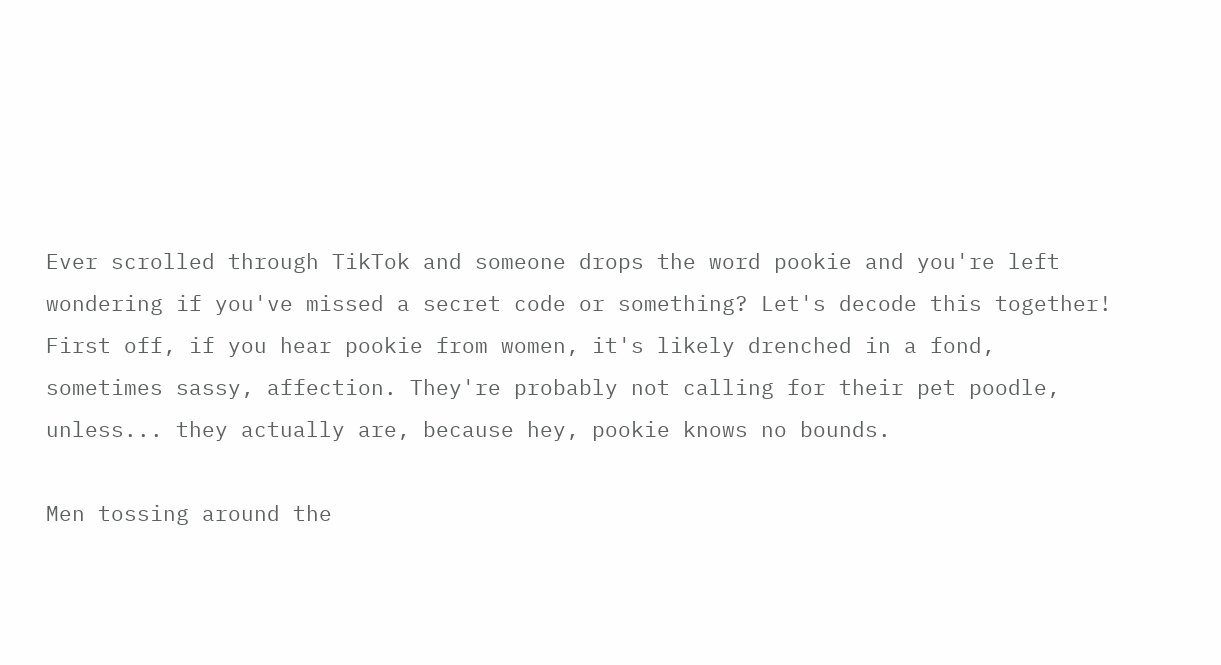Ever scrolled through TikTok and someone drops the word pookie and you're left wondering if you've missed a secret code or something? Let's decode this together! First off, if you hear pookie from women, it's likely drenched in a fond, sometimes sassy, affection. They're probably not calling for their pet poodle, unless... they actually are, because hey, pookie knows no bounds.

Men tossing around the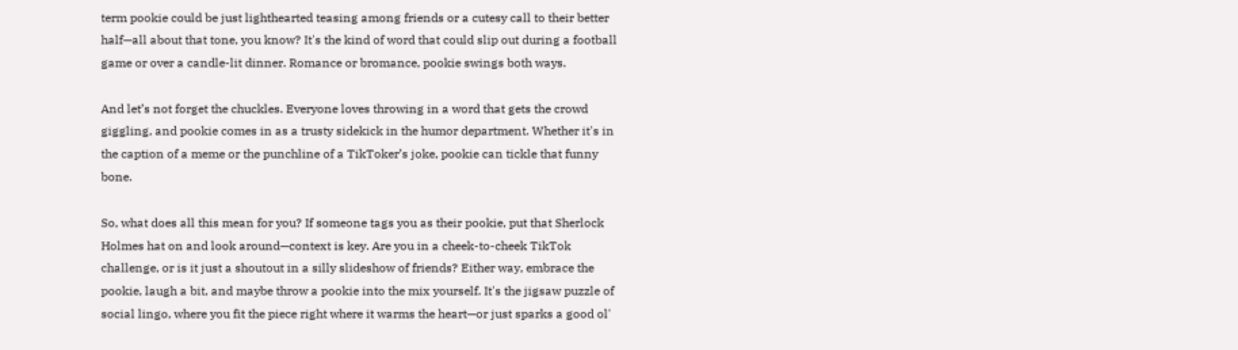term pookie could be just lighthearted teasing among friends or a cutesy call to their better half—all about that tone, you know? It's the kind of word that could slip out during a football game or over a candle-lit dinner. Romance or bromance, pookie swings both ways.

And let’s not forget the chuckles. Everyone loves throwing in a word that gets the crowd giggling, and pookie comes in as a trusty sidekick in the humor department. Whether it's in the caption of a meme or the punchline of a TikToker’s joke, pookie can tickle that funny bone.

So, what does all this mean for you? If someone tags you as their pookie, put that Sherlock Holmes hat on and look around—context is key. Are you in a cheek-to-cheek TikTok challenge, or is it just a shoutout in a silly slideshow of friends? Either way, embrace the pookie, laugh a bit, and maybe throw a pookie into the mix yourself. It's the jigsaw puzzle of social lingo, where you fit the piece right where it warms the heart—or just sparks a good ol'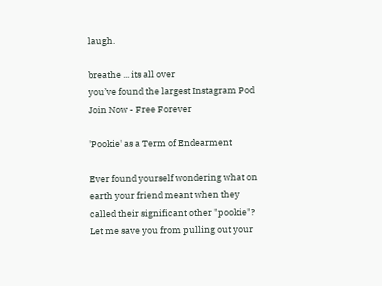laugh.

breathe ... its all over
you’ve found the largest Instagram Pod
Join Now - Free Forever

'Pookie' as a Term of Endearment

Ever found yourself wondering what on earth your friend meant when they called their significant other "pookie"? Let me save you from pulling out your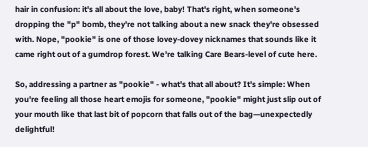hair in confusion: it's all about the love, baby! That's right, when someone's dropping the "p" bomb, they're not talking about a new snack they're obsessed with. Nope, "pookie" is one of those lovey-dovey nicknames that sounds like it came right out of a gumdrop forest. We're talking Care Bears-level of cute here.

So, addressing a partner as "pookie" - what's that all about? It's simple: When you're feeling all those heart emojis for someone, "pookie" might just slip out of your mouth like that last bit of popcorn that falls out of the bag—unexpectedly delightful!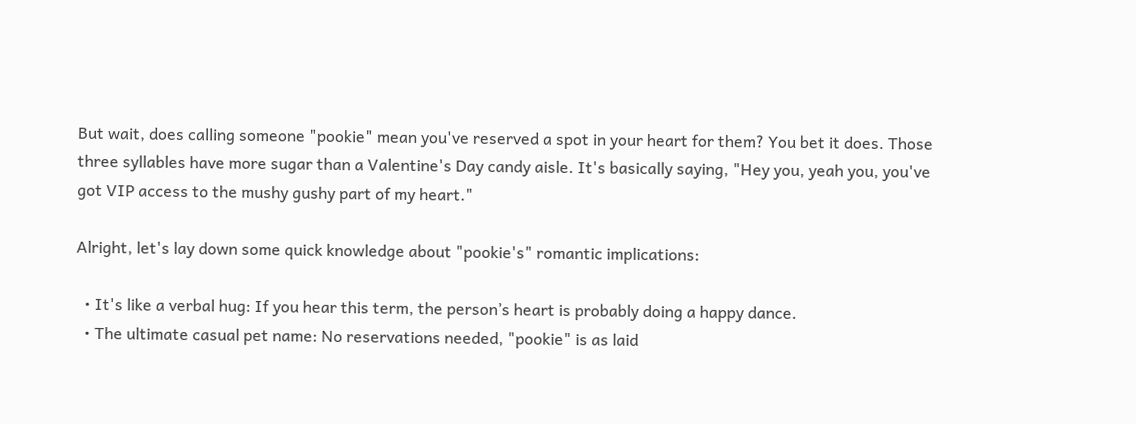But wait, does calling someone "pookie" mean you've reserved a spot in your heart for them? You bet it does. Those three syllables have more sugar than a Valentine's Day candy aisle. It's basically saying, "Hey you, yeah you, you've got VIP access to the mushy gushy part of my heart."

Alright, let's lay down some quick knowledge about "pookie's" romantic implications:

  • It's like a verbal hug: If you hear this term, the person’s heart is probably doing a happy dance.
  • The ultimate casual pet name: No reservations needed, "pookie" is as laid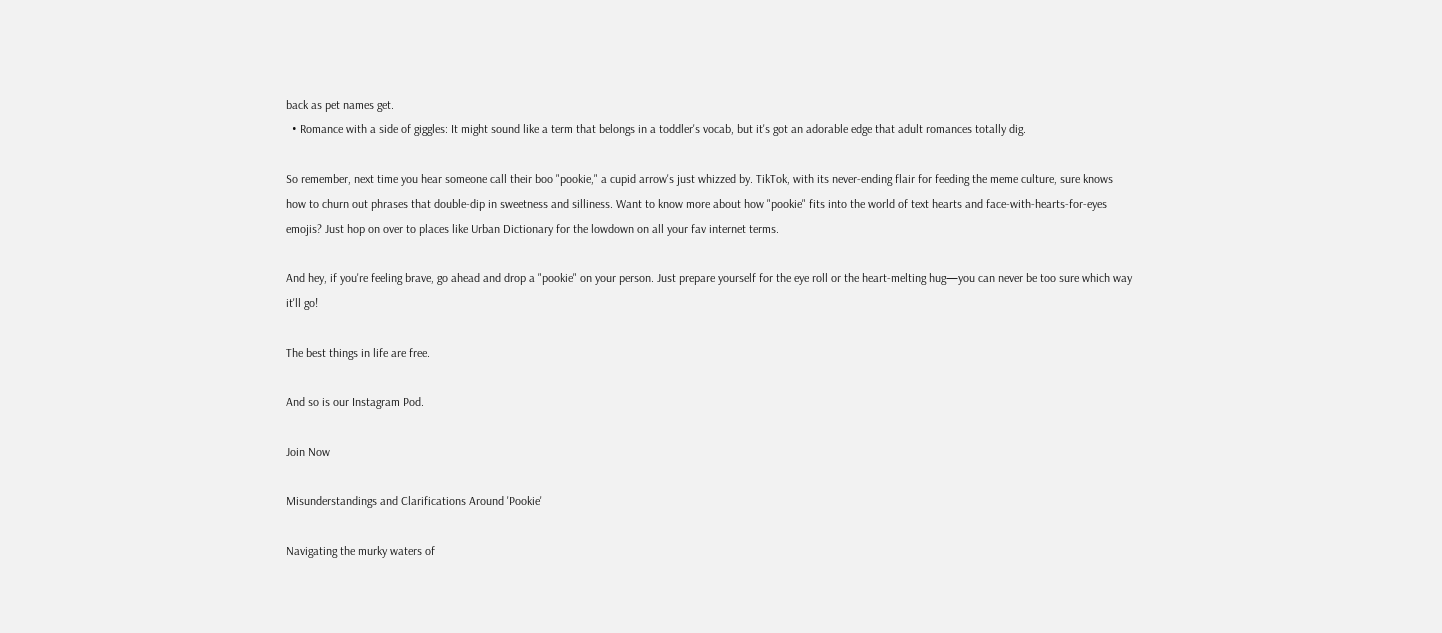back as pet names get.
  • Romance with a side of giggles: It might sound like a term that belongs in a toddler's vocab, but it's got an adorable edge that adult romances totally dig.

So remember, next time you hear someone call their boo "pookie," a cupid arrow's just whizzed by. TikTok, with its never-ending flair for feeding the meme culture, sure knows how to churn out phrases that double-dip in sweetness and silliness. Want to know more about how "pookie" fits into the world of text hearts and face-with-hearts-for-eyes emojis? Just hop on over to places like Urban Dictionary for the lowdown on all your fav internet terms.

And hey, if you're feeling brave, go ahead and drop a "pookie" on your person. Just prepare yourself for the eye roll or the heart-melting hug—you can never be too sure which way it'll go!

The best things in life are free.

And so is our Instagram Pod.

Join Now

Misunderstandings and Clarifications Around 'Pookie'

Navigating the murky waters of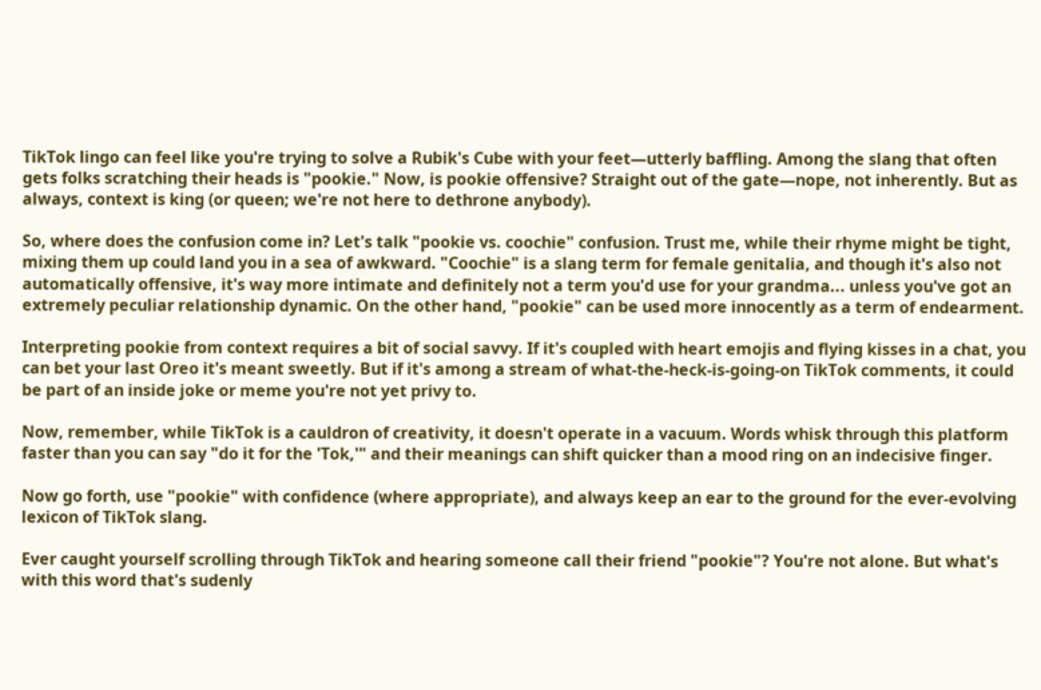TikTok lingo can feel like you're trying to solve a Rubik's Cube with your feet—utterly baffling. Among the slang that often gets folks scratching their heads is "pookie." Now, is pookie offensive? Straight out of the gate—nope, not inherently. But as always, context is king (or queen; we're not here to dethrone anybody).

So, where does the confusion come in? Let's talk "pookie vs. coochie" confusion. Trust me, while their rhyme might be tight, mixing them up could land you in a sea of awkward. "Coochie" is a slang term for female genitalia, and though it's also not automatically offensive, it's way more intimate and definitely not a term you'd use for your grandma... unless you've got an extremely peculiar relationship dynamic. On the other hand, "pookie" can be used more innocently as a term of endearment.

Interpreting pookie from context requires a bit of social savvy. If it's coupled with heart emojis and flying kisses in a chat, you can bet your last Oreo it's meant sweetly. But if it's among a stream of what-the-heck-is-going-on TikTok comments, it could be part of an inside joke or meme you're not yet privy to.

Now, remember, while TikTok is a cauldron of creativity, it doesn't operate in a vacuum. Words whisk through this platform faster than you can say "do it for the 'Tok,'" and their meanings can shift quicker than a mood ring on an indecisive finger.

Now go forth, use "pookie" with confidence (where appropriate), and always keep an ear to the ground for the ever-evolving lexicon of TikTok slang.

Ever caught yourself scrolling through TikTok and hearing someone call their friend "pookie"? You're not alone. But what's with this word that's sudenly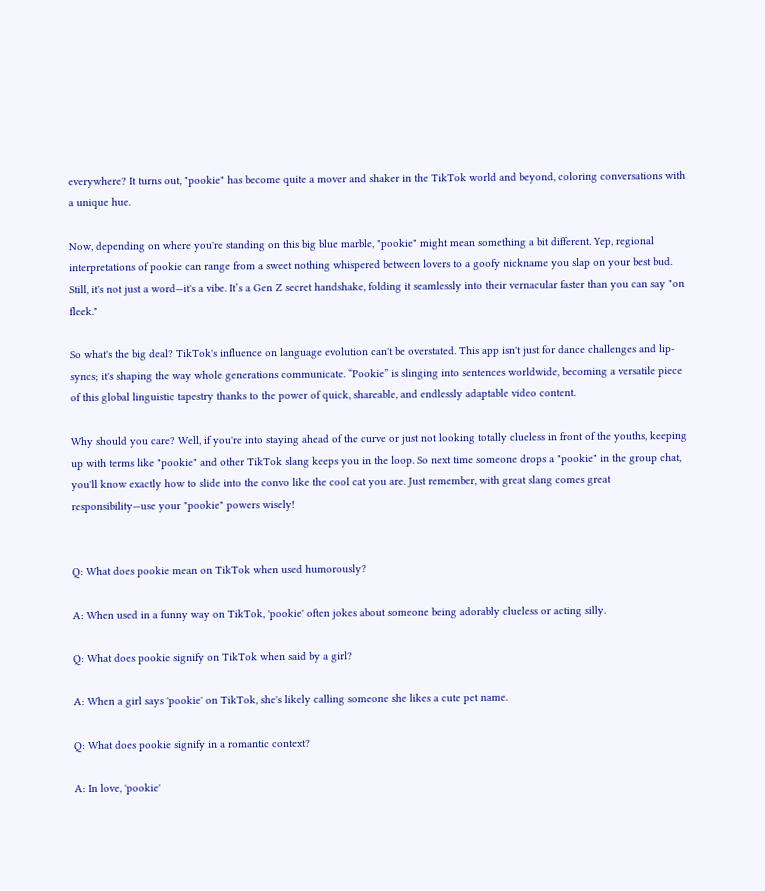everywhere? It turns out, "pookie" has become quite a mover and shaker in the TikTok world and beyond, coloring conversations with a unique hue.

Now, depending on where you're standing on this big blue marble, "pookie" might mean something a bit different. Yep, regional interpretations of pookie can range from a sweet nothing whispered between lovers to a goofy nickname you slap on your best bud. Still, it's not just a word—it's a vibe. It’s a Gen Z secret handshake, folding it seamlessly into their vernacular faster than you can say "on fleek."

So what's the big deal? TikTok's influence on language evolution can't be overstated. This app isn't just for dance challenges and lip-syncs; it's shaping the way whole generations communicate. “Pookie” is slinging into sentences worldwide, becoming a versatile piece of this global linguistic tapestry thanks to the power of quick, shareable, and endlessly adaptable video content.

Why should you care? Well, if you're into staying ahead of the curve or just not looking totally clueless in front of the youths, keeping up with terms like "pookie" and other TikTok slang keeps you in the loop. So next time someone drops a "pookie" in the group chat, you'll know exactly how to slide into the convo like the cool cat you are. Just remember, with great slang comes great responsibility—use your "pookie" powers wisely!


Q: What does pookie mean on TikTok when used humorously?

A: When used in a funny way on TikTok, 'pookie' often jokes about someone being adorably clueless or acting silly.

Q: What does pookie signify on TikTok when said by a girl?

A: When a girl says 'pookie' on TikTok, she's likely calling someone she likes a cute pet name.

Q: What does pookie signify in a romantic context?

A: In love, 'pookie'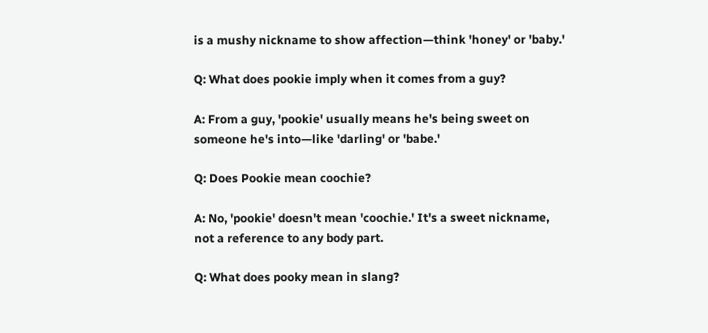is a mushy nickname to show affection—think 'honey' or 'baby.'

Q: What does pookie imply when it comes from a guy?

A: From a guy, 'pookie' usually means he's being sweet on someone he's into—like 'darling' or 'babe.'

Q: Does Pookie mean coochie?

A: No, 'pookie' doesn't mean 'coochie.' It's a sweet nickname, not a reference to any body part.

Q: What does pooky mean in slang?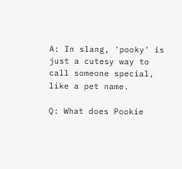A: In slang, 'pooky' is just a cutesy way to call someone special, like a pet name.

Q: What does Pookie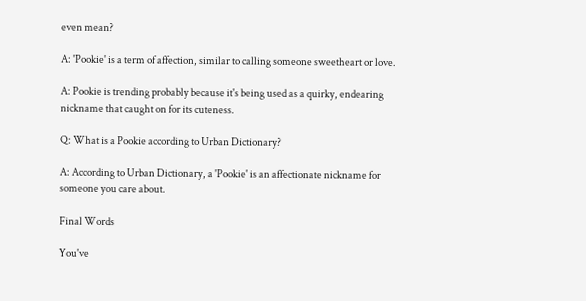even mean?

A: 'Pookie' is a term of affection, similar to calling someone sweetheart or love.

A: Pookie is trending probably because it's being used as a quirky, endearing nickname that caught on for its cuteness.

Q: What is a Pookie according to Urban Dictionary?

A: According to Urban Dictionary, a 'Pookie' is an affectionate nickname for someone you care about.

Final Words

You've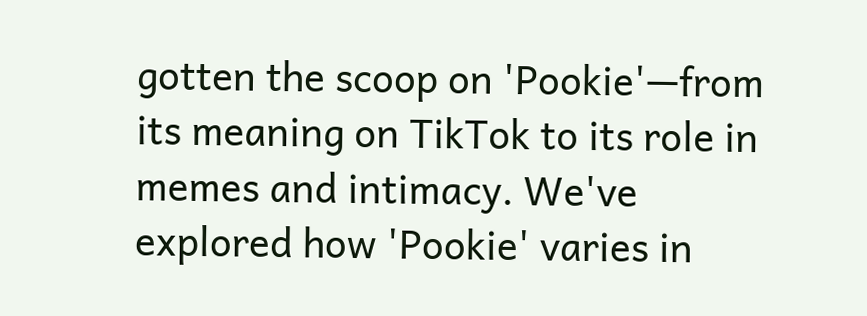gotten the scoop on 'Pookie'—from its meaning on TikTok to its role in memes and intimacy. We've explored how 'Pookie' varies in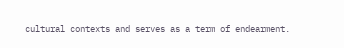cultural contexts and serves as a term of endearment.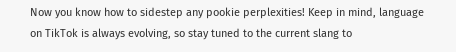Now you know how to sidestep any pookie perplexities! Keep in mind, language on TikTok is always evolving, so stay tuned to the current slang to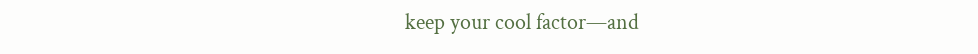keep your cool factor—and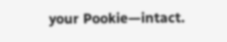your Pookie—intact.